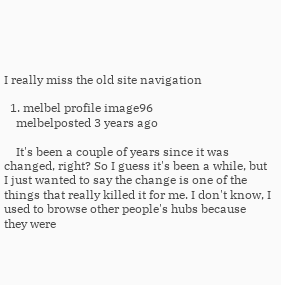I really miss the old site navigation

  1. melbel profile image96
    melbelposted 3 years ago

    It's been a couple of years since it was changed, right? So I guess it's been a while, but I just wanted to say the change is one of the things that really killed it for me. I don't know, I used to browse other people's hubs because they were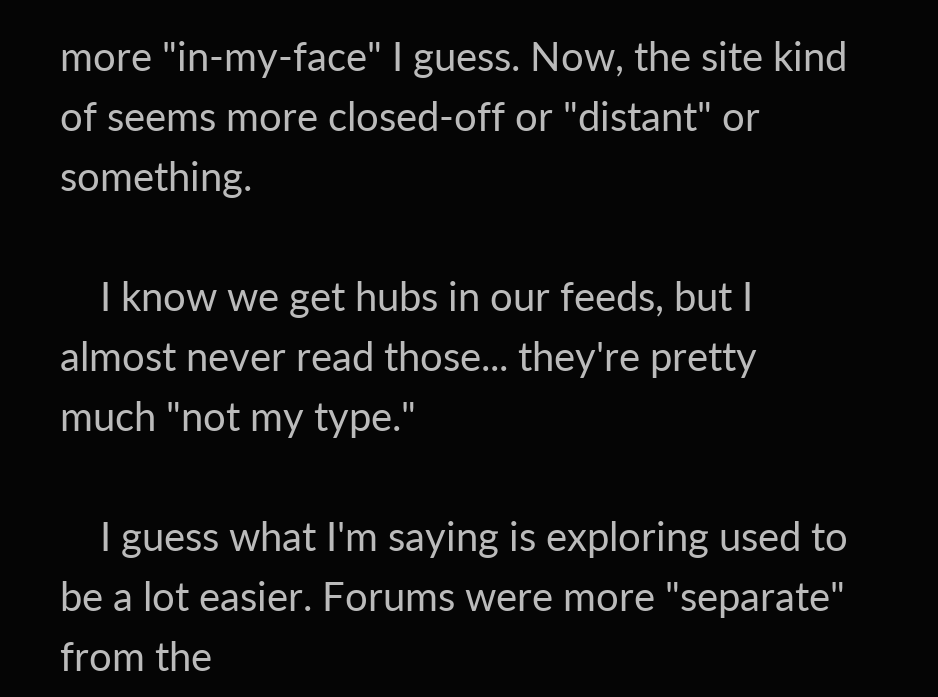more "in-my-face" I guess. Now, the site kind of seems more closed-off or "distant" or something.

    I know we get hubs in our feeds, but I almost never read those... they're pretty much "not my type."

    I guess what I'm saying is exploring used to be a lot easier. Forums were more "separate" from the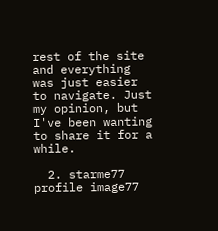rest of the site and everything was just easier to navigate. Just my opinion, but I've been wanting to share it for a while.

  2. starme77 profile image77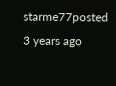starme77posted 3 years ago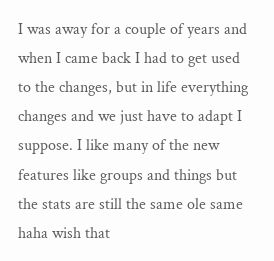I was away for a couple of years and when I came back I had to get used to the changes, but in life everything changes and we just have to adapt I suppose. I like many of the new features like groups and things but the stats are still the same ole same haha wish that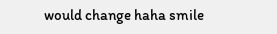would change haha smile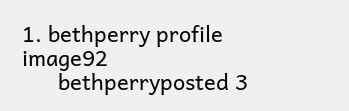1. bethperry profile image92
      bethperryposted 3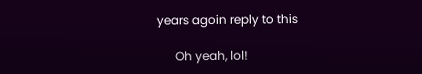years agoin reply to this

      Oh yeah, lol!